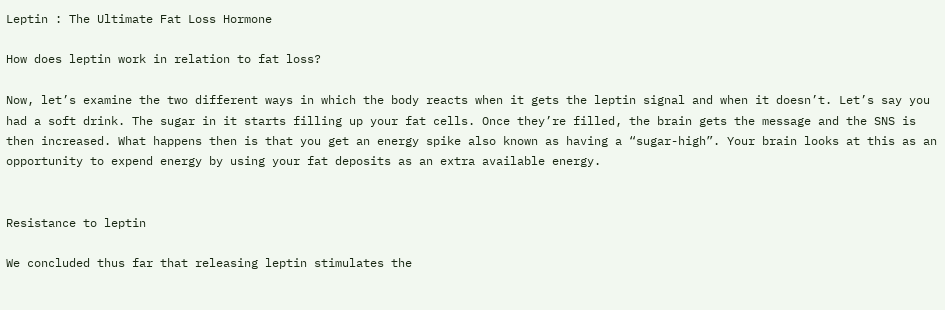Leptin : The Ultimate Fat Loss Hormone

How does leptin work in relation to fat loss?

Now, let’s examine the two different ways in which the body reacts when it gets the leptin signal and when it doesn’t. Let’s say you had a soft drink. The sugar in it starts filling up your fat cells. Once they’re filled, the brain gets the message and the SNS is then increased. What happens then is that you get an energy spike also known as having a “sugar-high”. Your brain looks at this as an opportunity to expend energy by using your fat deposits as an extra available energy.


Resistance to leptin

We concluded thus far that releasing leptin stimulates the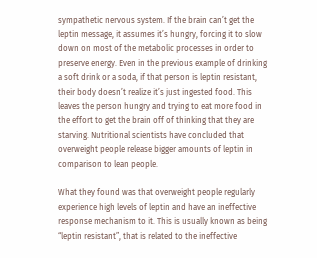sympathetic nervous system. If the brain can’t get the leptin message, it assumes it’s hungry, forcing it to slow down on most of the metabolic processes in order to preserve energy. Even in the previous example of drinking a soft drink or a soda, if that person is leptin resistant, their body doesn’t realize it’s just ingested food. This leaves the person hungry and trying to eat more food in the effort to get the brain off of thinking that they are starving. Nutritional scientists have concluded that overweight people release bigger amounts of leptin in comparison to lean people.

What they found was that overweight people regularly experience high levels of leptin and have an ineffective response mechanism to it. This is usually known as being “leptin resistant”, that is related to the ineffective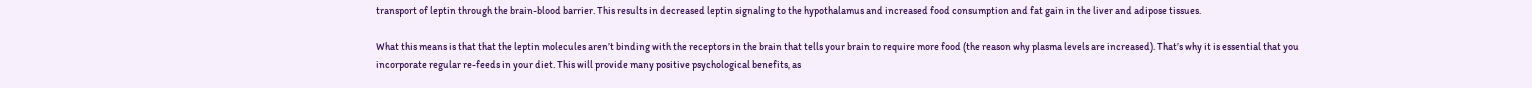transport of leptin through the brain-blood barrier. This results in decreased leptin signaling to the hypothalamus and increased food consumption and fat gain in the liver and adipose tissues.

What this means is that that the leptin molecules aren’t binding with the receptors in the brain that tells your brain to require more food (the reason why plasma levels are increased). That’s why it is essential that you incorporate regular re-feeds in your diet. This will provide many positive psychological benefits, as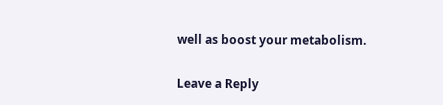well as boost your metabolism.

Leave a Reply